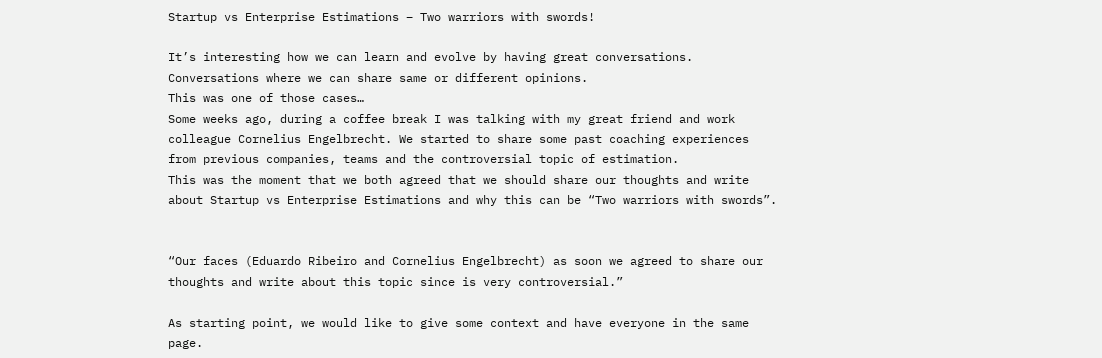Startup vs Enterprise Estimations – Two warriors with swords!

It’s interesting how we can learn and evolve by having great conversations. Conversations where we can share same or different opinions.
This was one of those cases…
Some weeks ago, during a coffee break I was talking with my great friend and work colleague Cornelius Engelbrecht. We started to share some past coaching experiences from previous companies, teams and the controversial topic of estimation.
This was the moment that we both agreed that we should share our thoughts and write about Startup vs Enterprise Estimations and why this can be “Two warriors with swords”.


“Our faces (Eduardo Ribeiro and Cornelius Engelbrecht) as soon we agreed to share our thoughts and write about this topic since is very controversial.”

As starting point, we would like to give some context and have everyone in the same page.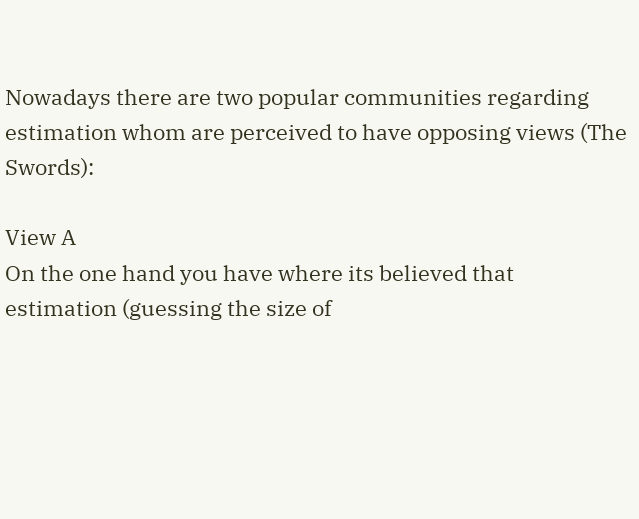Nowadays there are two popular communities regarding estimation whom are perceived to have opposing views (The Swords):

View A
On the one hand you have where its believed that estimation (guessing the size of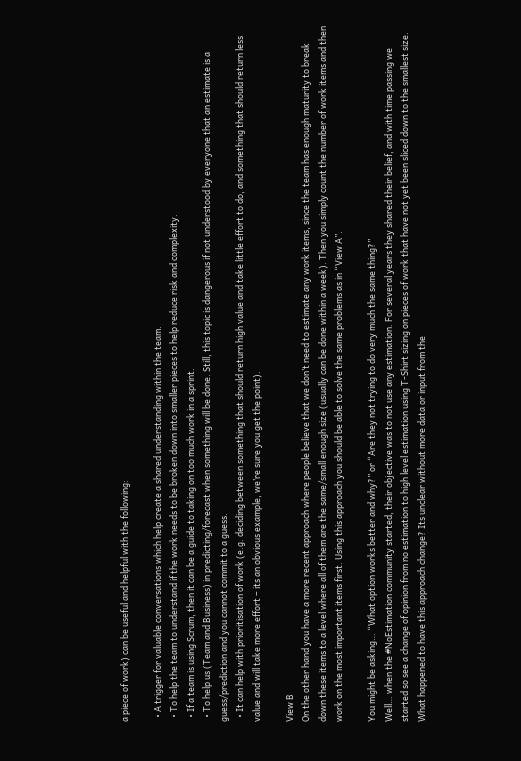a piece of work) can be useful and helpful with the following:

  • A trigger for valuable conversations which help create a shared understanding within the team.
  • To help the team to understand if the work needs to be broken down into smaller pieces to help reduce risk and complexity.
  • If a team is using Scrum, then it can be a guide to taking on too much work in a sprint.
  • To help us (Team and Business) in predicting/forecast when something will be done. Still, this topic is dangerous if not understood by everyone that an estimate is a guess/prediction and you cannot commit to a guess.
  • It can help with prioritisation of work (e.g. deciding between something that should return high value and take little effort to do, and something that should return less value and will take more effort – its an obvious example, we’re sure you get the point).

View B
On the other hand you have a more recent approach where people believe that we don’t need to estimate any work items, since the team has enough maturity to break down these items to a level where all of them are the same/small enough size (usually can be done within a week). Then you simply count the number of work items and then work on the most important items first. Using this approach you should be able to solve the same problems as in “View A”.

You might be asking… “What option works better and why?” or “Are they not trying to do very much the same thing?”
Well… when the #NoEstimation community started, their objective was to not use any estimation. For several years they shared their belief, and with time passing we started so see a change of opinion from no estimation to high level estimation using T-Shirt sizing on pieces of work that have not yet been sliced down to the smallest size.
What happened to have this approach change? Its unclear without more data or input from the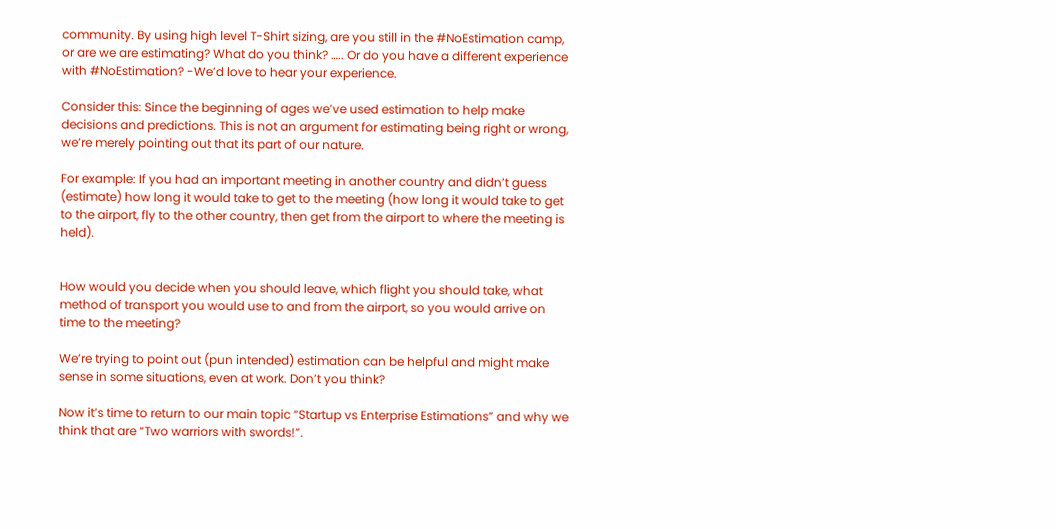community. By using high level T-Shirt sizing, are you still in the #NoEstimation camp, or are we are estimating? What do you think? ….. Or do you have a different experience with #NoEstimation? -We’d love to hear your experience.

Consider this: Since the beginning of ages we’ve used estimation to help make decisions and predictions. This is not an argument for estimating being right or wrong, we’re merely pointing out that its part of our nature.

For example: If you had an important meeting in another country and didn’t guess (estimate) how long it would take to get to the meeting (how long it would take to get to the airport, fly to the other country, then get from the airport to where the meeting is held).


How would you decide when you should leave, which flight you should take, what method of transport you would use to and from the airport, so you would arrive on time to the meeting?

We’re trying to point out (pun intended) estimation can be helpful and might make sense in some situations, even at work. Don’t you think?

Now it’s time to return to our main topic “Startup vs Enterprise Estimations” and why we think that are “Two warriors with swords!”.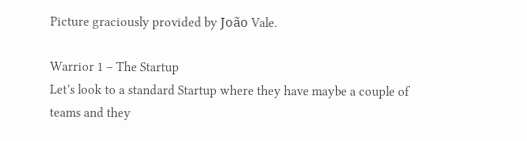Picture graciously provided by João Vale.

Warrior 1 – The Startup
Let’s look to a standard Startup where they have maybe a couple of teams and they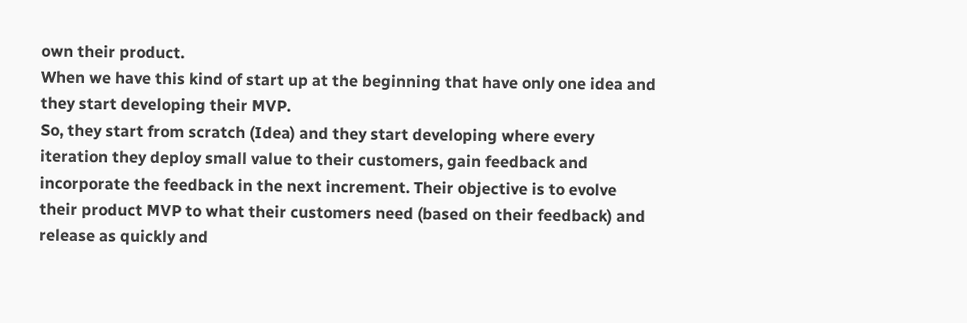own their product.
When we have this kind of start up at the beginning that have only one idea and they start developing their MVP.
So, they start from scratch (Idea) and they start developing where every iteration they deploy small value to their customers, gain feedback and incorporate the feedback in the next increment. Their objective is to evolve their product MVP to what their customers need (based on their feedback) and release as quickly and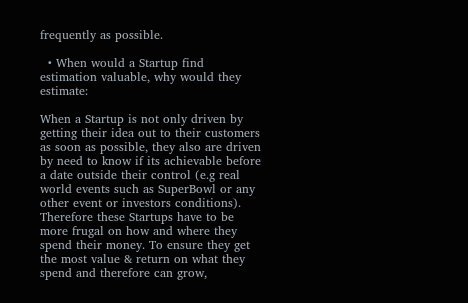frequently as possible.

  • When would a Startup find estimation valuable, why would they estimate:

When a Startup is not only driven by getting their idea out to their customers as soon as possible, they also are driven by need to know if its achievable before a date outside their control (e.g real world events such as SuperBowl or any other event or investors conditions). Therefore these Startups have to be more frugal on how and where they spend their money. To ensure they get the most value & return on what they spend and therefore can grow,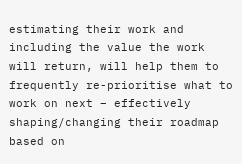estimating their work and including the value the work will return, will help them to frequently re-prioritise what to work on next – effectively shaping/changing their roadmap based on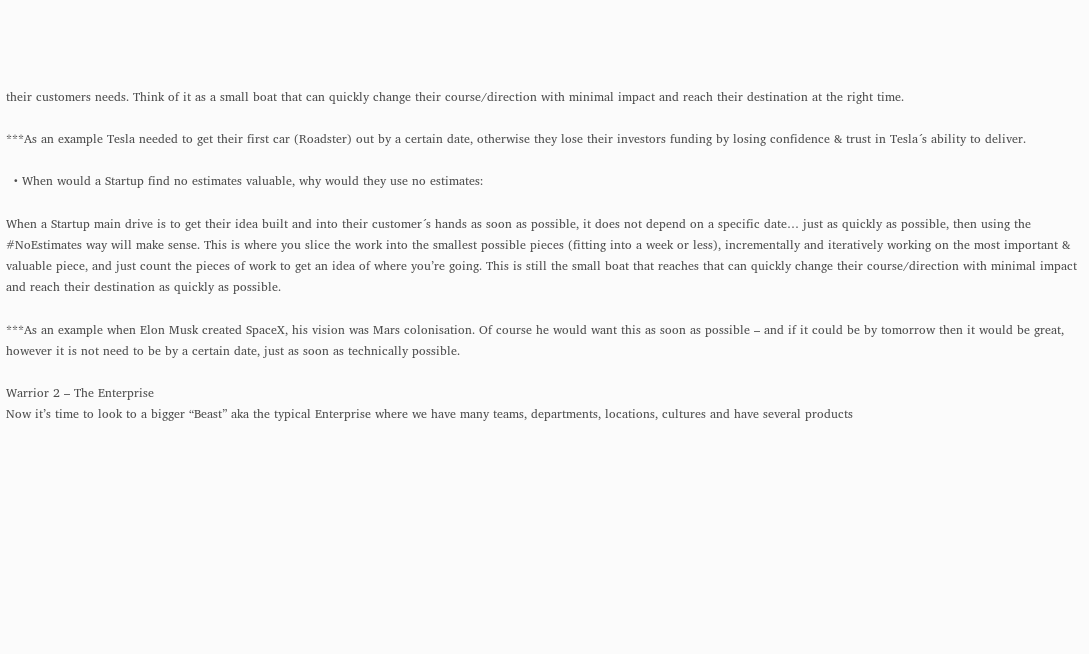their customers needs. Think of it as a small boat that can quickly change their course/direction with minimal impact and reach their destination at the right time.

***As an example Tesla needed to get their first car (Roadster) out by a certain date, otherwise they lose their investors funding by losing confidence & trust in Tesla´s ability to deliver.

  • When would a Startup find no estimates valuable, why would they use no estimates:

When a Startup main drive is to get their idea built and into their customer´s hands as soon as possible, it does not depend on a specific date… just as quickly as possible, then using the #NoEstimates way will make sense. This is where you slice the work into the smallest possible pieces (fitting into a week or less), incrementally and iteratively working on the most important & valuable piece, and just count the pieces of work to get an idea of where you’re going. This is still the small boat that reaches that can quickly change their course/direction with minimal impact and reach their destination as quickly as possible.

***As an example when Elon Musk created SpaceX, his vision was Mars colonisation. Of course he would want this as soon as possible – and if it could be by tomorrow then it would be great, however it is not need to be by a certain date, just as soon as technically possible.

Warrior 2 – The Enterprise
Now it’s time to look to a bigger “Beast” aka the typical Enterprise where we have many teams, departments, locations, cultures and have several products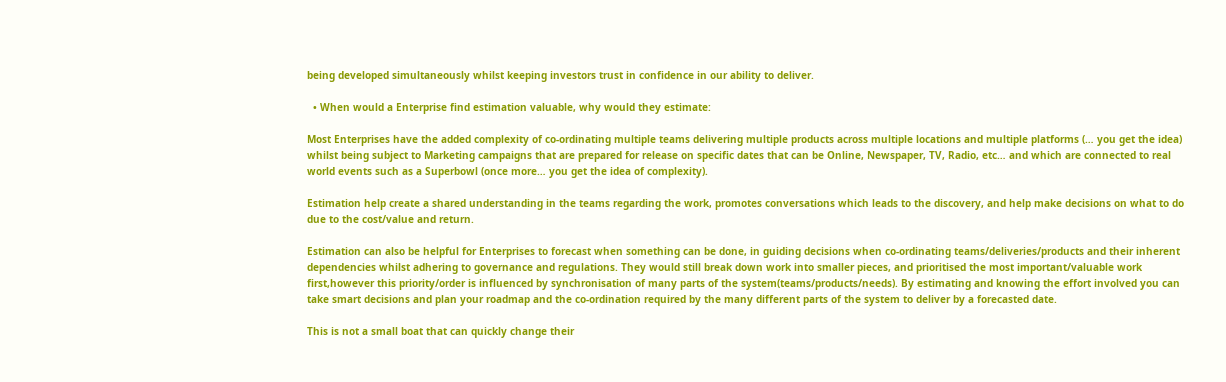being developed simultaneously whilst keeping investors trust in confidence in our ability to deliver.

  • When would a Enterprise find estimation valuable, why would they estimate:

Most Enterprises have the added complexity of co-ordinating multiple teams delivering multiple products across multiple locations and multiple platforms (… you get the idea) whilst being subject to Marketing campaigns that are prepared for release on specific dates that can be Online, Newspaper, TV, Radio, etc… and which are connected to real world events such as a Superbowl (once more… you get the idea of complexity).

Estimation help create a shared understanding in the teams regarding the work, promotes conversations which leads to the discovery, and help make decisions on what to do due to the cost/value and return.

Estimation can also be helpful for Enterprises to forecast when something can be done, in guiding decisions when co-ordinating teams/deliveries/products and their inherent dependencies whilst adhering to governance and regulations. They would still break down work into smaller pieces, and prioritised the most important/valuable work first,however this priority/order is influenced by synchronisation of many parts of the system(teams/products/needs). By estimating and knowing the effort involved you can take smart decisions and plan your roadmap and the co-ordination required by the many different parts of the system to deliver by a forecasted date.

This is not a small boat that can quickly change their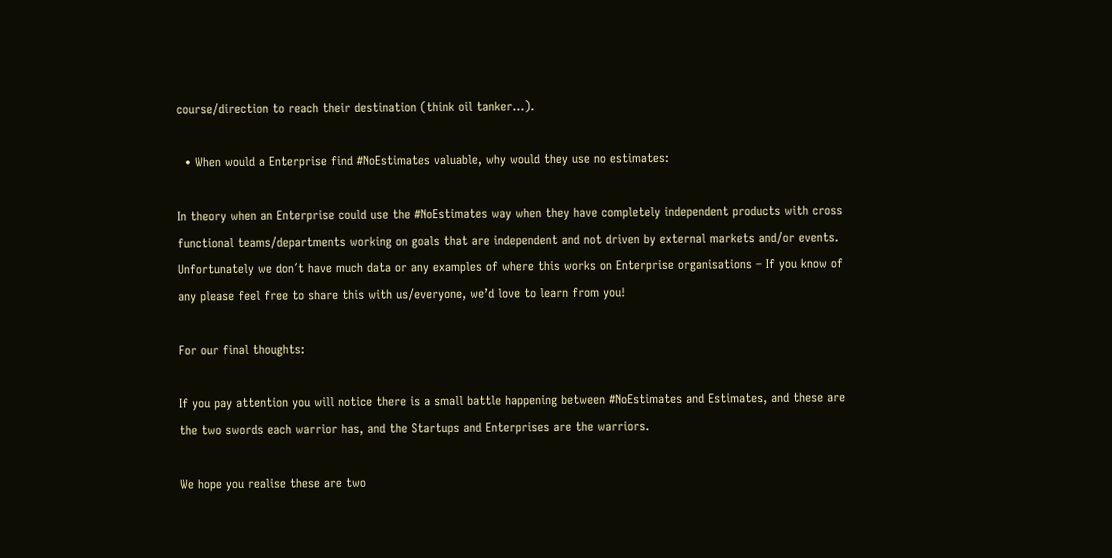course/direction to reach their destination (think oil tanker…).

  • When would a Enterprise find #NoEstimates valuable, why would they use no estimates:

In theory when an Enterprise could use the #NoEstimates way when they have completely independent products with cross functional teams/departments working on goals that are independent and not driven by external markets and/or events. Unfortunately we don´t have much data or any examples of where this works on Enterprise organisations – If you know of any please feel free to share this with us/everyone, we’d love to learn from you!

For our final thoughts:

If you pay attention you will notice there is a small battle happening between #NoEstimates and Estimates, and these are the two swords each warrior has, and the Startups and Enterprises are the warriors.

We hope you realise these are two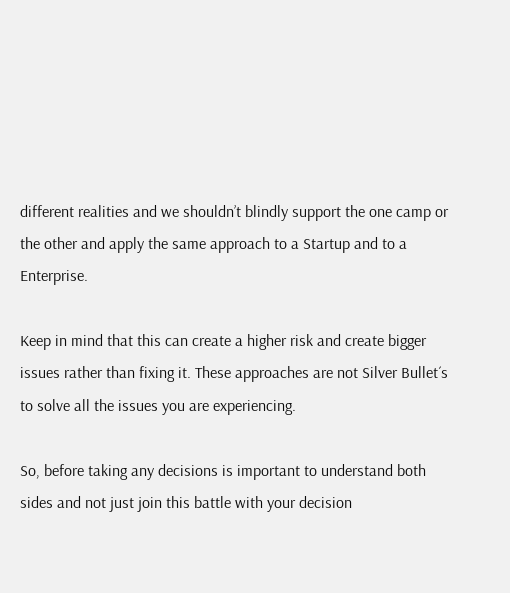different realities and we shouldn’t blindly support the one camp or the other and apply the same approach to a Startup and to a Enterprise.

Keep in mind that this can create a higher risk and create bigger issues rather than fixing it. These approaches are not Silver Bullet´s to solve all the issues you are experiencing.

So, before taking any decisions is important to understand both sides and not just join this battle with your decision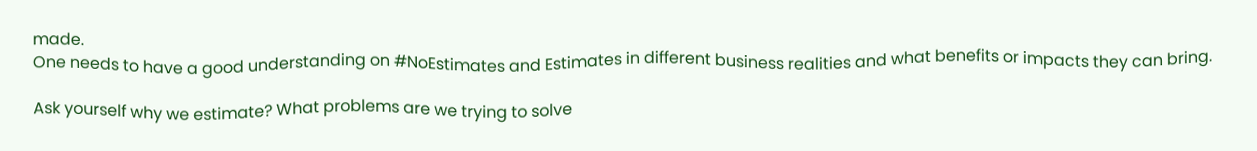made.
One needs to have a good understanding on #NoEstimates and Estimates in different business realities and what benefits or impacts they can bring.

Ask yourself why we estimate? What problems are we trying to solve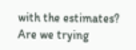with the estimates? Are we trying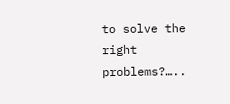to solve the right problems?…..